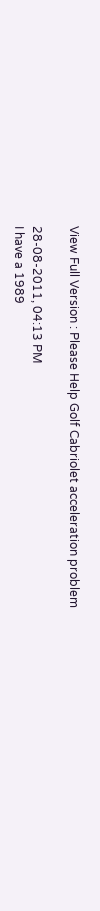View Full Version : Please Help Golf Cabriolet acceleration problem

28-08-2011, 04:13 PM
I have a 1989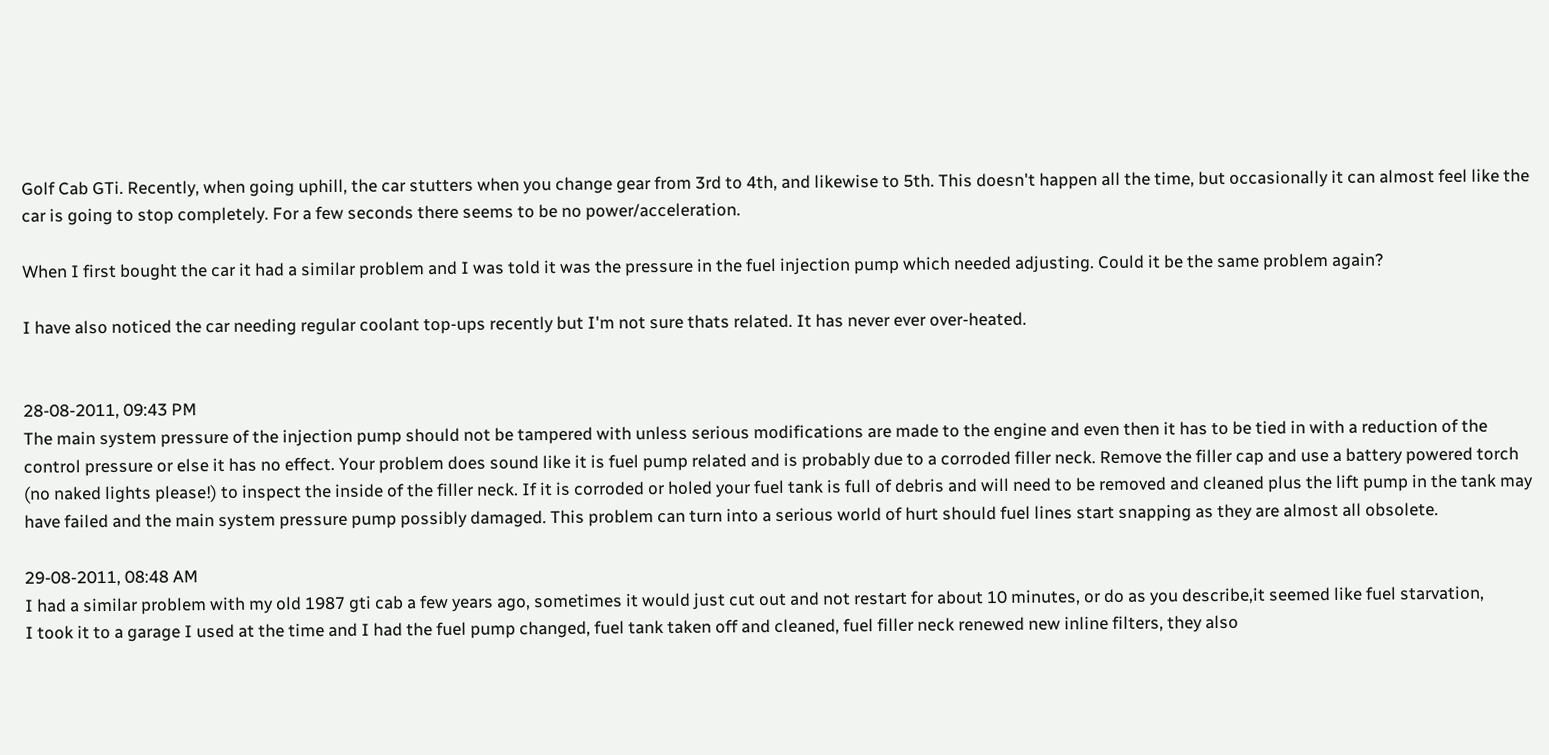Golf Cab GTi. Recently, when going uphill, the car stutters when you change gear from 3rd to 4th, and likewise to 5th. This doesn't happen all the time, but occasionally it can almost feel like the car is going to stop completely. For a few seconds there seems to be no power/acceleration.

When I first bought the car it had a similar problem and I was told it was the pressure in the fuel injection pump which needed adjusting. Could it be the same problem again?

I have also noticed the car needing regular coolant top-ups recently but I'm not sure thats related. It has never ever over-heated.


28-08-2011, 09:43 PM
The main system pressure of the injection pump should not be tampered with unless serious modifications are made to the engine and even then it has to be tied in with a reduction of the control pressure or else it has no effect. Your problem does sound like it is fuel pump related and is probably due to a corroded filler neck. Remove the filler cap and use a battery powered torch (no naked lights please!) to inspect the inside of the filler neck. If it is corroded or holed your fuel tank is full of debris and will need to be removed and cleaned plus the lift pump in the tank may have failed and the main system pressure pump possibly damaged. This problem can turn into a serious world of hurt should fuel lines start snapping as they are almost all obsolete.

29-08-2011, 08:48 AM
I had a similar problem with my old 1987 gti cab a few years ago, sometimes it would just cut out and not restart for about 10 minutes, or do as you describe,it seemed like fuel starvation,
I took it to a garage I used at the time and I had the fuel pump changed, fuel tank taken off and cleaned, fuel filler neck renewed new inline filters, they also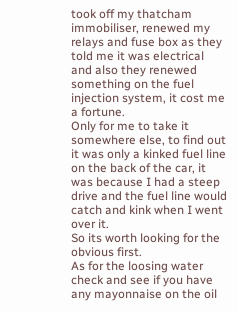took off my thatcham immobiliser, renewed my relays and fuse box as they told me it was electrical and also they renewed something on the fuel injection system, it cost me a fortune.
Only for me to take it somewhere else, to find out it was only a kinked fuel line on the back of the car, it was because I had a steep drive and the fuel line would catch and kink when I went over it.
So its worth looking for the obvious first.
As for the loosing water check and see if you have any mayonnaise on the oil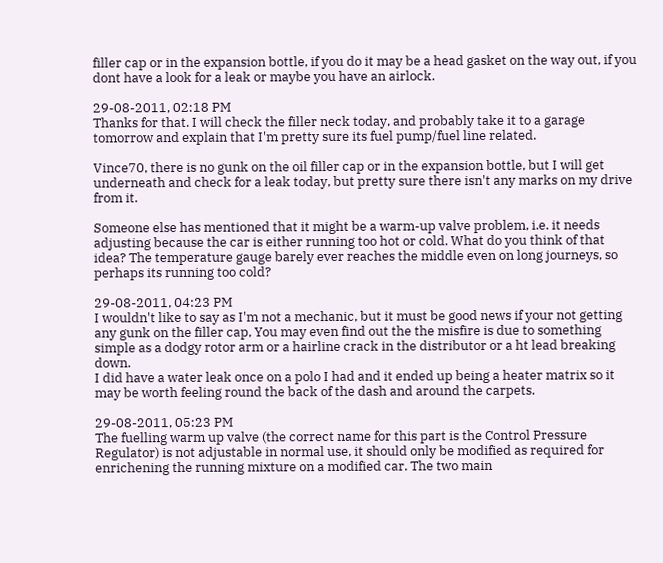filler cap or in the expansion bottle, if you do it may be a head gasket on the way out, if you dont have a look for a leak or maybe you have an airlock.

29-08-2011, 02:18 PM
Thanks for that. I will check the filler neck today, and probably take it to a garage tomorrow and explain that I'm pretty sure its fuel pump/fuel line related.

Vince70, there is no gunk on the oil filler cap or in the expansion bottle, but I will get underneath and check for a leak today, but pretty sure there isn't any marks on my drive from it.

Someone else has mentioned that it might be a warm-up valve problem, i.e. it needs adjusting because the car is either running too hot or cold. What do you think of that idea? The temperature gauge barely ever reaches the middle even on long journeys, so perhaps its running too cold?

29-08-2011, 04:23 PM
I wouldn't like to say as I'm not a mechanic, but it must be good news if your not getting any gunk on the filler cap, You may even find out the the misfire is due to something simple as a dodgy rotor arm or a hairline crack in the distributor or a ht lead breaking down.
I did have a water leak once on a polo I had and it ended up being a heater matrix so it may be worth feeling round the back of the dash and around the carpets.

29-08-2011, 05:23 PM
The fuelling warm up valve (the correct name for this part is the Control Pressure Regulator) is not adjustable in normal use, it should only be modified as required for enrichening the running mixture on a modified car. The two main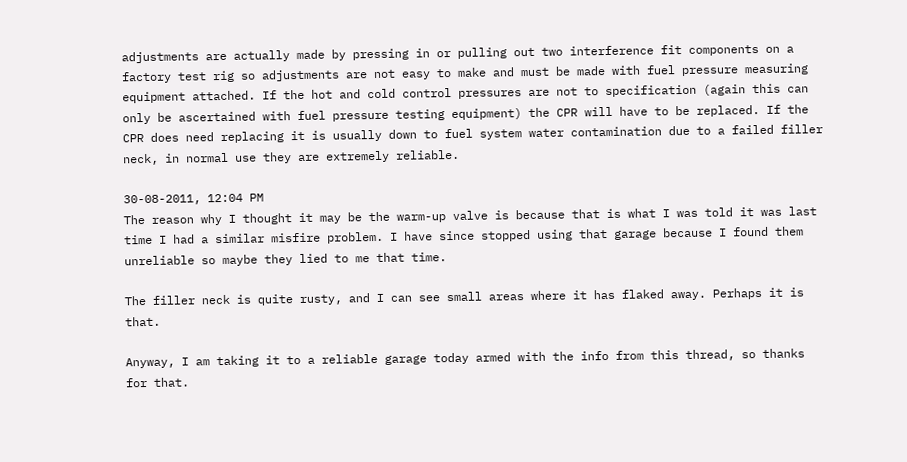adjustments are actually made by pressing in or pulling out two interference fit components on a factory test rig so adjustments are not easy to make and must be made with fuel pressure measuring equipment attached. If the hot and cold control pressures are not to specification (again this can only be ascertained with fuel pressure testing equipment) the CPR will have to be replaced. If the CPR does need replacing it is usually down to fuel system water contamination due to a failed filler neck, in normal use they are extremely reliable.

30-08-2011, 12:04 PM
The reason why I thought it may be the warm-up valve is because that is what I was told it was last time I had a similar misfire problem. I have since stopped using that garage because I found them unreliable so maybe they lied to me that time.

The filler neck is quite rusty, and I can see small areas where it has flaked away. Perhaps it is that.

Anyway, I am taking it to a reliable garage today armed with the info from this thread, so thanks for that.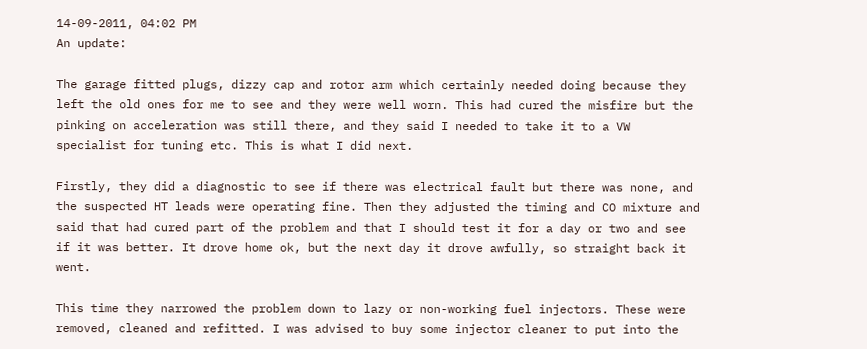14-09-2011, 04:02 PM
An update:

The garage fitted plugs, dizzy cap and rotor arm which certainly needed doing because they left the old ones for me to see and they were well worn. This had cured the misfire but the pinking on acceleration was still there, and they said I needed to take it to a VW specialist for tuning etc. This is what I did next.

Firstly, they did a diagnostic to see if there was electrical fault but there was none, and the suspected HT leads were operating fine. Then they adjusted the timing and CO mixture and said that had cured part of the problem and that I should test it for a day or two and see if it was better. It drove home ok, but the next day it drove awfully, so straight back it went.

This time they narrowed the problem down to lazy or non-working fuel injectors. These were removed, cleaned and refitted. I was advised to buy some injector cleaner to put into the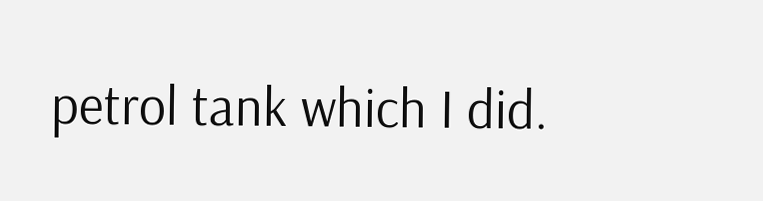petrol tank which I did.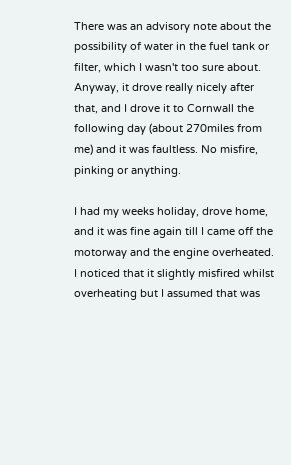There was an advisory note about the possibility of water in the fuel tank or filter, which I wasn't too sure about. Anyway, it drove really nicely after that, and I drove it to Cornwall the following day (about 270miles from me) and it was faultless. No misfire, pinking or anything.

I had my weeks holiday, drove home, and it was fine again till I came off the motorway and the engine overheated. I noticed that it slightly misfired whilst overheating but I assumed that was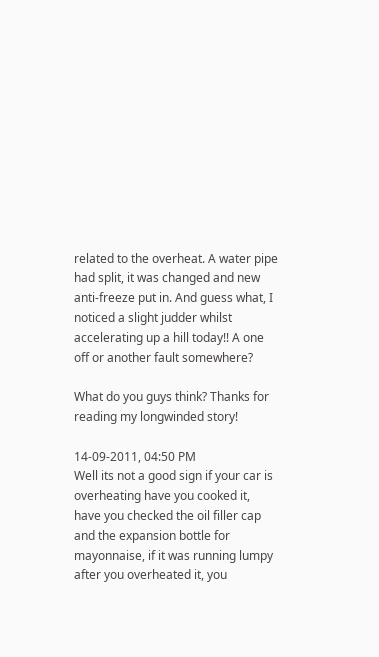related to the overheat. A water pipe had split, it was changed and new anti-freeze put in. And guess what, I noticed a slight judder whilst accelerating up a hill today!! A one off or another fault somewhere?

What do you guys think? Thanks for reading my longwinded story!

14-09-2011, 04:50 PM
Well its not a good sign if your car is overheating have you cooked it, have you checked the oil filler cap and the expansion bottle for mayonnaise, if it was running lumpy after you overheated it, you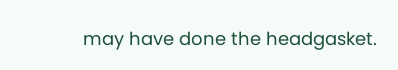may have done the headgasket.